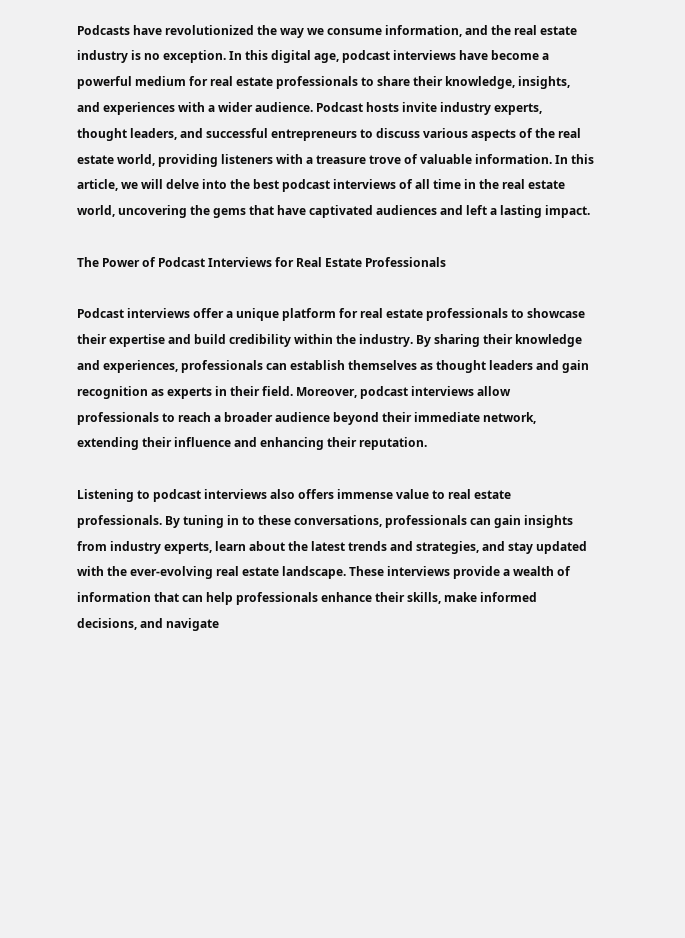Podcasts have revolutionized the way we consume information, and the real estate industry is no exception. In this digital age, podcast interviews have become a powerful medium for real estate professionals to share their knowledge, insights, and experiences with a wider audience. Podcast hosts invite industry experts, thought leaders, and successful entrepreneurs to discuss various aspects of the real estate world, providing listeners with a treasure trove of valuable information. In this article, we will delve into the best podcast interviews of all time in the real estate world, uncovering the gems that have captivated audiences and left a lasting impact.

The Power of Podcast Interviews for Real Estate Professionals

Podcast interviews offer a unique platform for real estate professionals to showcase their expertise and build credibility within the industry. By sharing their knowledge and experiences, professionals can establish themselves as thought leaders and gain recognition as experts in their field. Moreover, podcast interviews allow professionals to reach a broader audience beyond their immediate network, extending their influence and enhancing their reputation.

Listening to podcast interviews also offers immense value to real estate professionals. By tuning in to these conversations, professionals can gain insights from industry experts, learn about the latest trends and strategies, and stay updated with the ever-evolving real estate landscape. These interviews provide a wealth of information that can help professionals enhance their skills, make informed decisions, and navigate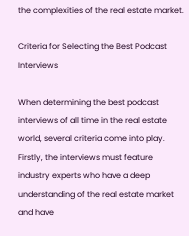the complexities of the real estate market.

Criteria for Selecting the Best Podcast Interviews

When determining the best podcast interviews of all time in the real estate world, several criteria come into play. Firstly, the interviews must feature industry experts who have a deep understanding of the real estate market and have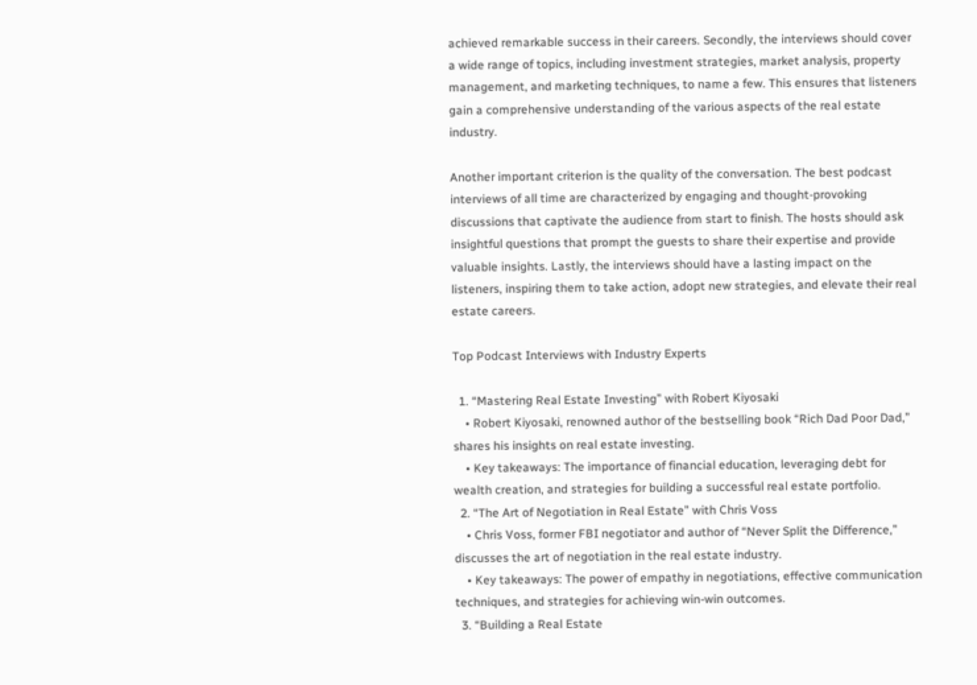achieved remarkable success in their careers. Secondly, the interviews should cover a wide range of topics, including investment strategies, market analysis, property management, and marketing techniques, to name a few. This ensures that listeners gain a comprehensive understanding of the various aspects of the real estate industry.

Another important criterion is the quality of the conversation. The best podcast interviews of all time are characterized by engaging and thought-provoking discussions that captivate the audience from start to finish. The hosts should ask insightful questions that prompt the guests to share their expertise and provide valuable insights. Lastly, the interviews should have a lasting impact on the listeners, inspiring them to take action, adopt new strategies, and elevate their real estate careers.

Top Podcast Interviews with Industry Experts

  1. “Mastering Real Estate Investing” with Robert Kiyosaki
    • Robert Kiyosaki, renowned author of the bestselling book “Rich Dad Poor Dad,” shares his insights on real estate investing.
    • Key takeaways: The importance of financial education, leveraging debt for wealth creation, and strategies for building a successful real estate portfolio.
  2. “The Art of Negotiation in Real Estate” with Chris Voss
    • Chris Voss, former FBI negotiator and author of “Never Split the Difference,” discusses the art of negotiation in the real estate industry.
    • Key takeaways: The power of empathy in negotiations, effective communication techniques, and strategies for achieving win-win outcomes.
  3. “Building a Real Estate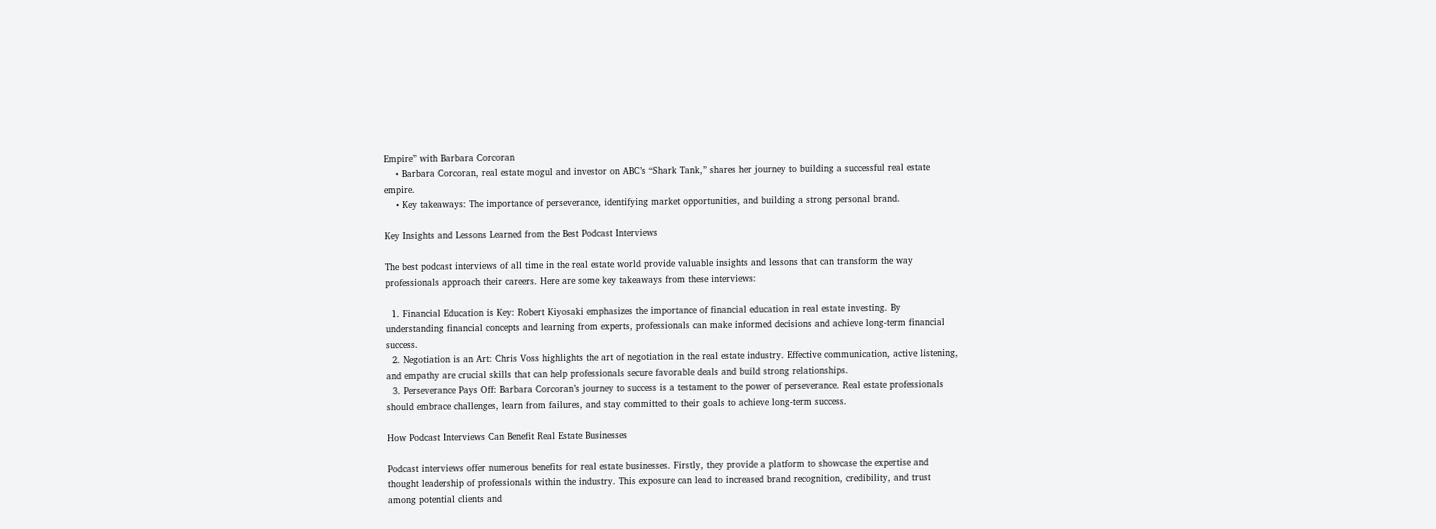Empire” with Barbara Corcoran
    • Barbara Corcoran, real estate mogul and investor on ABC’s “Shark Tank,” shares her journey to building a successful real estate empire.
    • Key takeaways: The importance of perseverance, identifying market opportunities, and building a strong personal brand.

Key Insights and Lessons Learned from the Best Podcast Interviews

The best podcast interviews of all time in the real estate world provide valuable insights and lessons that can transform the way professionals approach their careers. Here are some key takeaways from these interviews:

  1. Financial Education is Key: Robert Kiyosaki emphasizes the importance of financial education in real estate investing. By understanding financial concepts and learning from experts, professionals can make informed decisions and achieve long-term financial success.
  2. Negotiation is an Art: Chris Voss highlights the art of negotiation in the real estate industry. Effective communication, active listening, and empathy are crucial skills that can help professionals secure favorable deals and build strong relationships.
  3. Perseverance Pays Off: Barbara Corcoran’s journey to success is a testament to the power of perseverance. Real estate professionals should embrace challenges, learn from failures, and stay committed to their goals to achieve long-term success.

How Podcast Interviews Can Benefit Real Estate Businesses

Podcast interviews offer numerous benefits for real estate businesses. Firstly, they provide a platform to showcase the expertise and thought leadership of professionals within the industry. This exposure can lead to increased brand recognition, credibility, and trust among potential clients and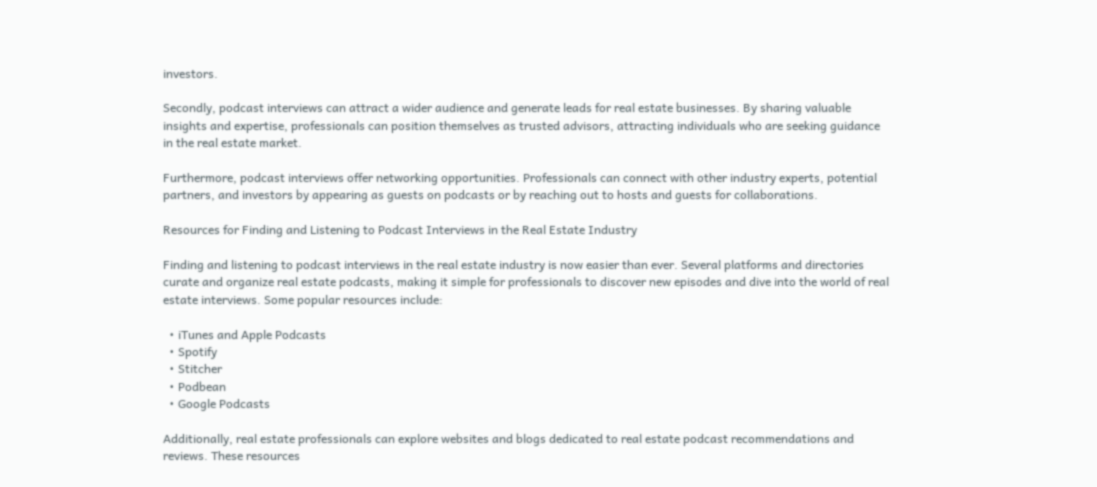investors.

Secondly, podcast interviews can attract a wider audience and generate leads for real estate businesses. By sharing valuable insights and expertise, professionals can position themselves as trusted advisors, attracting individuals who are seeking guidance in the real estate market.

Furthermore, podcast interviews offer networking opportunities. Professionals can connect with other industry experts, potential partners, and investors by appearing as guests on podcasts or by reaching out to hosts and guests for collaborations.

Resources for Finding and Listening to Podcast Interviews in the Real Estate Industry

Finding and listening to podcast interviews in the real estate industry is now easier than ever. Several platforms and directories curate and organize real estate podcasts, making it simple for professionals to discover new episodes and dive into the world of real estate interviews. Some popular resources include:

  • iTunes and Apple Podcasts
  • Spotify
  • Stitcher
  • Podbean
  • Google Podcasts

Additionally, real estate professionals can explore websites and blogs dedicated to real estate podcast recommendations and reviews. These resources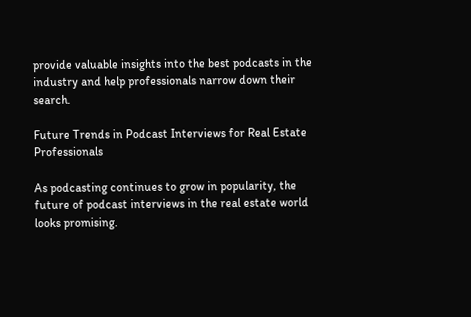provide valuable insights into the best podcasts in the industry and help professionals narrow down their search.

Future Trends in Podcast Interviews for Real Estate Professionals

As podcasting continues to grow in popularity, the future of podcast interviews in the real estate world looks promising.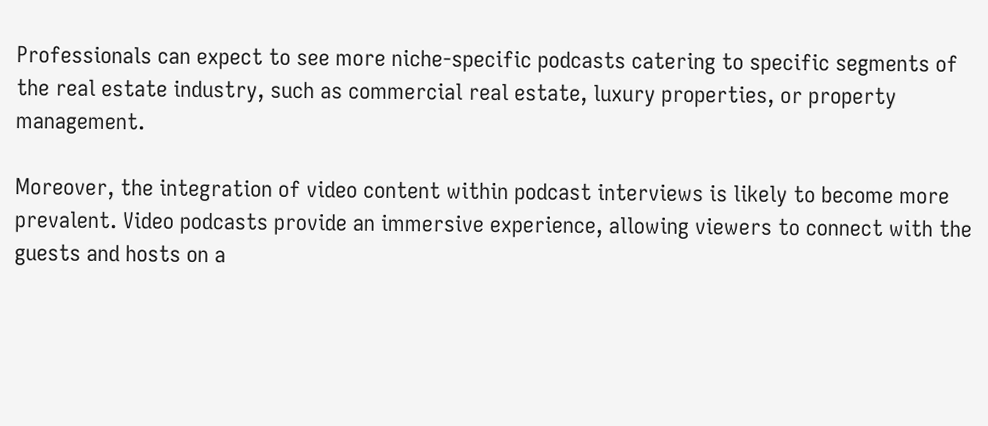Professionals can expect to see more niche-specific podcasts catering to specific segments of the real estate industry, such as commercial real estate, luxury properties, or property management.

Moreover, the integration of video content within podcast interviews is likely to become more prevalent. Video podcasts provide an immersive experience, allowing viewers to connect with the guests and hosts on a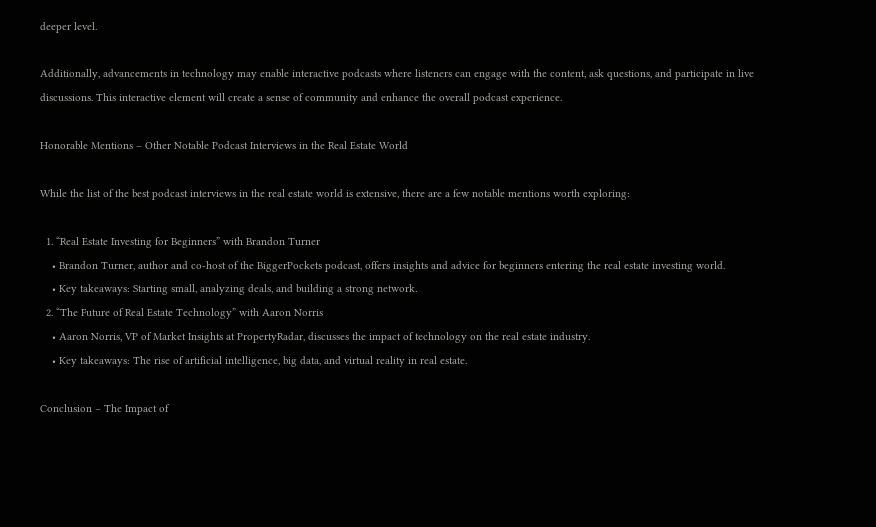deeper level.

Additionally, advancements in technology may enable interactive podcasts where listeners can engage with the content, ask questions, and participate in live discussions. This interactive element will create a sense of community and enhance the overall podcast experience.

Honorable Mentions – Other Notable Podcast Interviews in the Real Estate World

While the list of the best podcast interviews in the real estate world is extensive, there are a few notable mentions worth exploring:

  1. “Real Estate Investing for Beginners” with Brandon Turner
    • Brandon Turner, author and co-host of the BiggerPockets podcast, offers insights and advice for beginners entering the real estate investing world.
    • Key takeaways: Starting small, analyzing deals, and building a strong network.
  2. “The Future of Real Estate Technology” with Aaron Norris
    • Aaron Norris, VP of Market Insights at PropertyRadar, discusses the impact of technology on the real estate industry.
    • Key takeaways: The rise of artificial intelligence, big data, and virtual reality in real estate.

Conclusion – The Impact of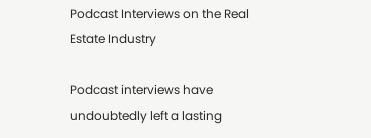Podcast Interviews on the Real Estate Industry

Podcast interviews have undoubtedly left a lasting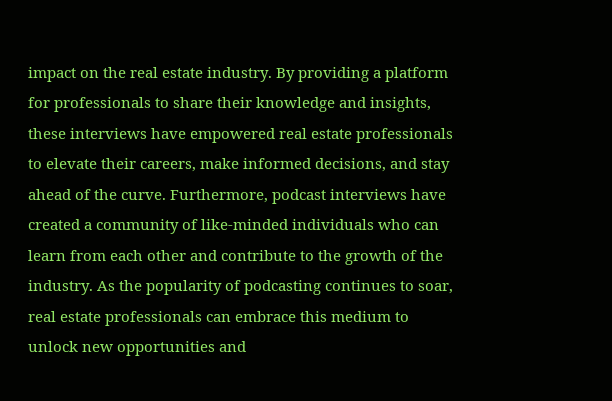impact on the real estate industry. By providing a platform for professionals to share their knowledge and insights, these interviews have empowered real estate professionals to elevate their careers, make informed decisions, and stay ahead of the curve. Furthermore, podcast interviews have created a community of like-minded individuals who can learn from each other and contribute to the growth of the industry. As the popularity of podcasting continues to soar, real estate professionals can embrace this medium to unlock new opportunities and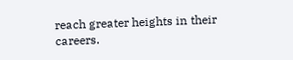reach greater heights in their careers.